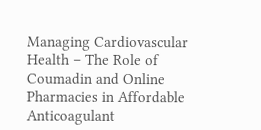Managing Cardiovascular Health – The Role of Coumadin and Online Pharmacies in Affordable Anticoagulant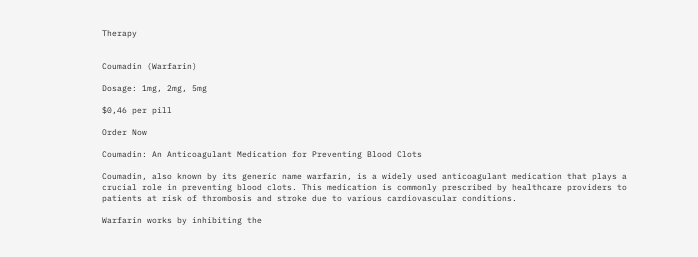Therapy


Coumadin (Warfarin)

Dosage: 1mg, 2mg, 5mg

$0,46 per pill

Order Now

Coumadin: An Anticoagulant Medication for Preventing Blood Clots

Coumadin, also known by its generic name warfarin, is a widely used anticoagulant medication that plays a crucial role in preventing blood clots. This medication is commonly prescribed by healthcare providers to patients at risk of thrombosis and stroke due to various cardiovascular conditions.

Warfarin works by inhibiting the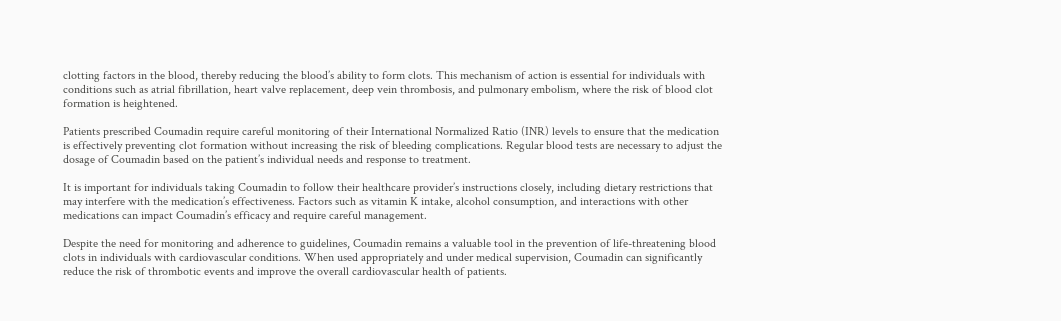clotting factors in the blood, thereby reducing the blood’s ability to form clots. This mechanism of action is essential for individuals with conditions such as atrial fibrillation, heart valve replacement, deep vein thrombosis, and pulmonary embolism, where the risk of blood clot formation is heightened.

Patients prescribed Coumadin require careful monitoring of their International Normalized Ratio (INR) levels to ensure that the medication is effectively preventing clot formation without increasing the risk of bleeding complications. Regular blood tests are necessary to adjust the dosage of Coumadin based on the patient’s individual needs and response to treatment.

It is important for individuals taking Coumadin to follow their healthcare provider’s instructions closely, including dietary restrictions that may interfere with the medication’s effectiveness. Factors such as vitamin K intake, alcohol consumption, and interactions with other medications can impact Coumadin’s efficacy and require careful management.

Despite the need for monitoring and adherence to guidelines, Coumadin remains a valuable tool in the prevention of life-threatening blood clots in individuals with cardiovascular conditions. When used appropriately and under medical supervision, Coumadin can significantly reduce the risk of thrombotic events and improve the overall cardiovascular health of patients.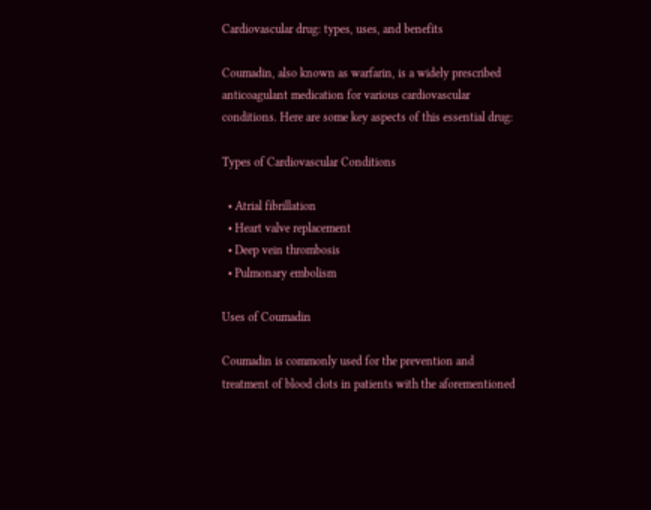Cardiovascular drug: types, uses, and benefits

Coumadin, also known as warfarin, is a widely prescribed anticoagulant medication for various cardiovascular conditions. Here are some key aspects of this essential drug:

Types of Cardiovascular Conditions

  • Atrial fibrillation
  • Heart valve replacement
  • Deep vein thrombosis
  • Pulmonary embolism

Uses of Coumadin

Coumadin is commonly used for the prevention and treatment of blood clots in patients with the aforementioned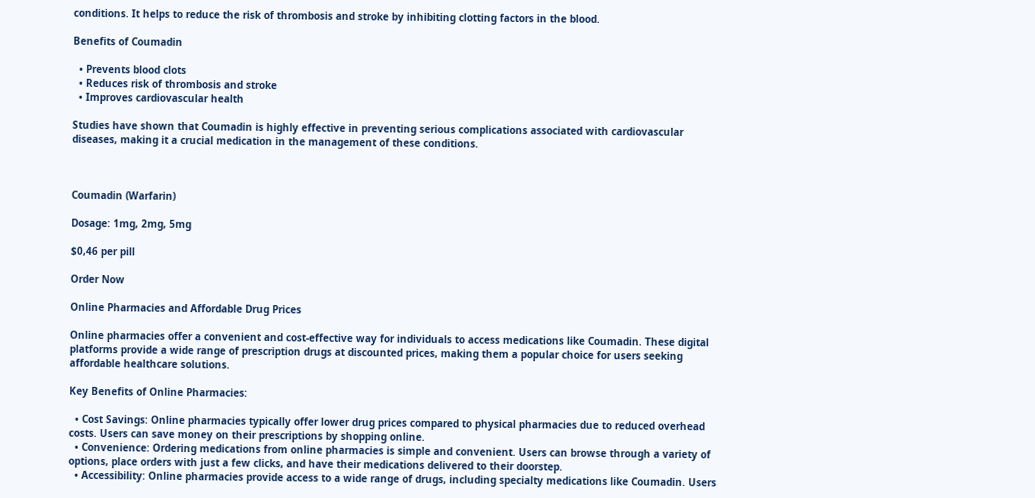conditions. It helps to reduce the risk of thrombosis and stroke by inhibiting clotting factors in the blood.

Benefits of Coumadin

  • Prevents blood clots
  • Reduces risk of thrombosis and stroke
  • Improves cardiovascular health

Studies have shown that Coumadin is highly effective in preventing serious complications associated with cardiovascular diseases, making it a crucial medication in the management of these conditions.



Coumadin (Warfarin)

Dosage: 1mg, 2mg, 5mg

$0,46 per pill

Order Now

Online Pharmacies and Affordable Drug Prices

Online pharmacies offer a convenient and cost-effective way for individuals to access medications like Coumadin. These digital platforms provide a wide range of prescription drugs at discounted prices, making them a popular choice for users seeking affordable healthcare solutions.

Key Benefits of Online Pharmacies:

  • Cost Savings: Online pharmacies typically offer lower drug prices compared to physical pharmacies due to reduced overhead costs. Users can save money on their prescriptions by shopping online.
  • Convenience: Ordering medications from online pharmacies is simple and convenient. Users can browse through a variety of options, place orders with just a few clicks, and have their medications delivered to their doorstep.
  • Accessibility: Online pharmacies provide access to a wide range of drugs, including specialty medications like Coumadin. Users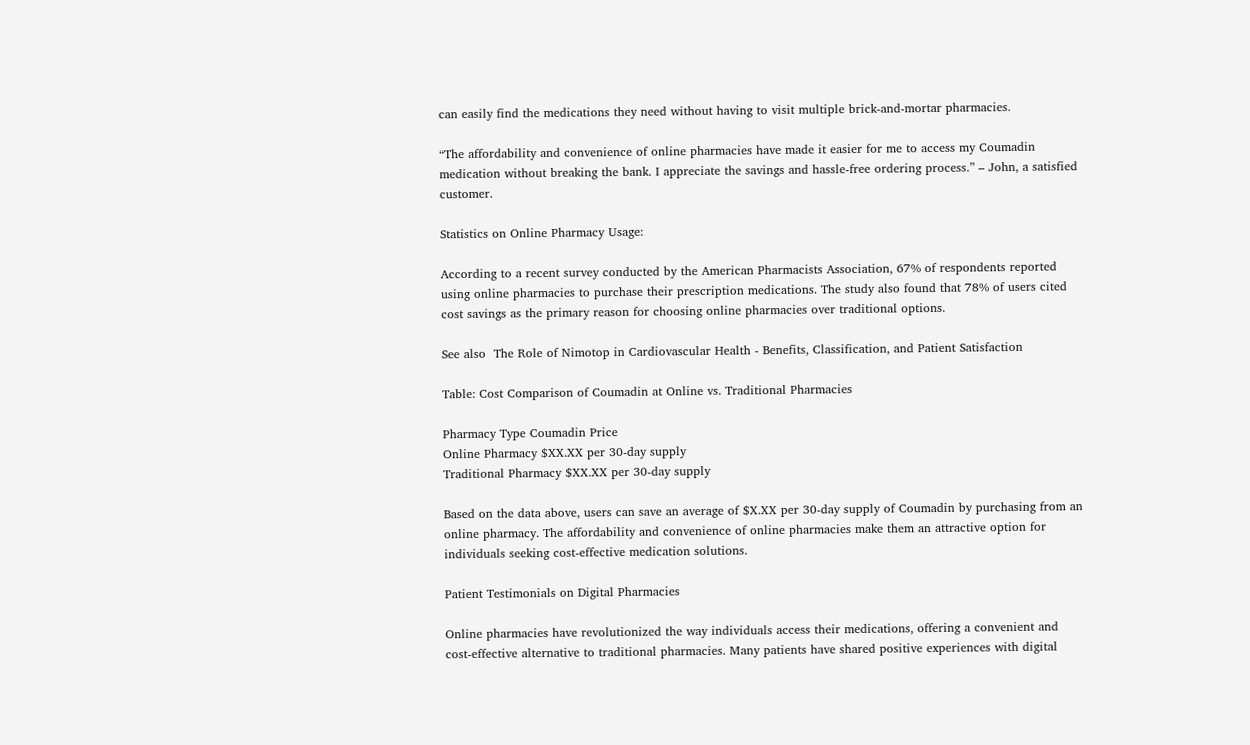can easily find the medications they need without having to visit multiple brick-and-mortar pharmacies.

“The affordability and convenience of online pharmacies have made it easier for me to access my Coumadin medication without breaking the bank. I appreciate the savings and hassle-free ordering process.” – John, a satisfied customer.

Statistics on Online Pharmacy Usage:

According to a recent survey conducted by the American Pharmacists Association, 67% of respondents reported using online pharmacies to purchase their prescription medications. The study also found that 78% of users cited cost savings as the primary reason for choosing online pharmacies over traditional options.

See also  The Role of Nimotop in Cardiovascular Health - Benefits, Classification, and Patient Satisfaction

Table: Cost Comparison of Coumadin at Online vs. Traditional Pharmacies

Pharmacy Type Coumadin Price
Online Pharmacy $XX.XX per 30-day supply
Traditional Pharmacy $XX.XX per 30-day supply

Based on the data above, users can save an average of $X.XX per 30-day supply of Coumadin by purchasing from an online pharmacy. The affordability and convenience of online pharmacies make them an attractive option for individuals seeking cost-effective medication solutions.

Patient Testimonials on Digital Pharmacies

Online pharmacies have revolutionized the way individuals access their medications, offering a convenient and cost-effective alternative to traditional pharmacies. Many patients have shared positive experiences with digital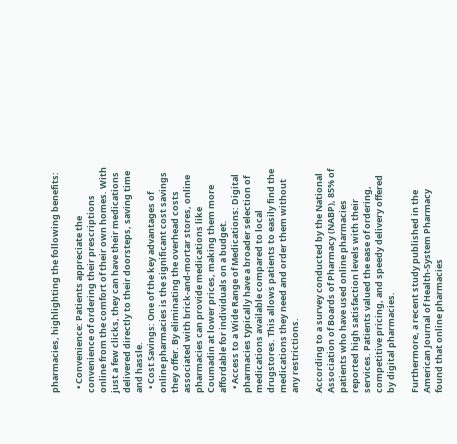pharmacies, highlighting the following benefits:

  • Convenience: Patients appreciate the convenience of ordering their prescriptions online from the comfort of their own homes. With just a few clicks, they can have their medications delivered directly to their doorsteps, saving time and hassle.
  • Cost Savings: One of the key advantages of online pharmacies is the significant cost savings they offer. By eliminating the overhead costs associated with brick-and-mortar stores, online pharmacies can provide medications like Coumadin at lower prices, making them more affordable for individuals on a budget.
  • Access to a Wide Range of Medications: Digital pharmacies typically have a broader selection of medications available compared to local drugstores. This allows patients to easily find the medications they need and order them without any restrictions.

According to a survey conducted by the National Association of Boards of Pharmacy (NABP), 85% of patients who have used online pharmacies reported high satisfaction levels with their services. Patients valued the ease of ordering, competitive pricing, and speedy delivery offered by digital pharmacies.

Furthermore, a recent study published in the American Journal of Health-System Pharmacy found that online pharmacies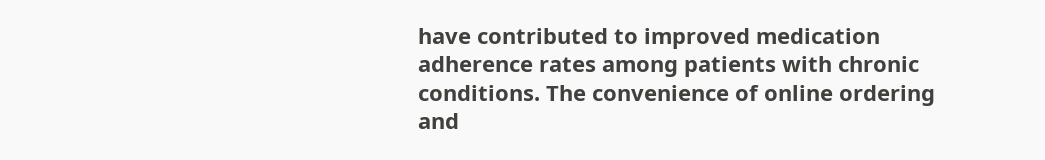have contributed to improved medication adherence rates among patients with chronic conditions. The convenience of online ordering and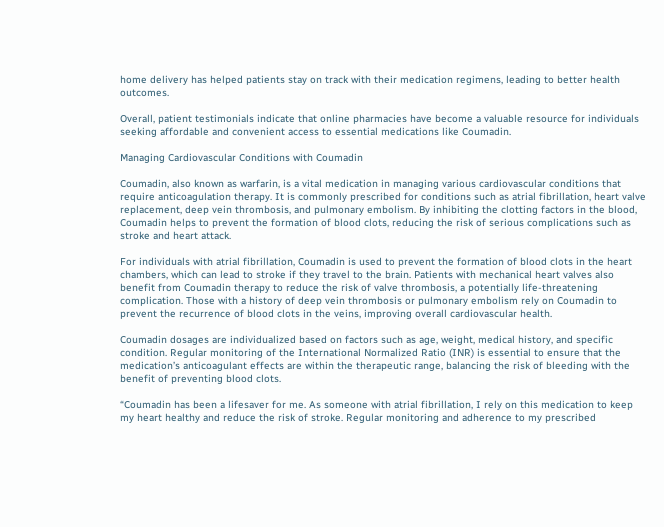home delivery has helped patients stay on track with their medication regimens, leading to better health outcomes.

Overall, patient testimonials indicate that online pharmacies have become a valuable resource for individuals seeking affordable and convenient access to essential medications like Coumadin.

Managing Cardiovascular Conditions with Coumadin

Coumadin, also known as warfarin, is a vital medication in managing various cardiovascular conditions that require anticoagulation therapy. It is commonly prescribed for conditions such as atrial fibrillation, heart valve replacement, deep vein thrombosis, and pulmonary embolism. By inhibiting the clotting factors in the blood, Coumadin helps to prevent the formation of blood clots, reducing the risk of serious complications such as stroke and heart attack.

For individuals with atrial fibrillation, Coumadin is used to prevent the formation of blood clots in the heart chambers, which can lead to stroke if they travel to the brain. Patients with mechanical heart valves also benefit from Coumadin therapy to reduce the risk of valve thrombosis, a potentially life-threatening complication. Those with a history of deep vein thrombosis or pulmonary embolism rely on Coumadin to prevent the recurrence of blood clots in the veins, improving overall cardiovascular health.

Coumadin dosages are individualized based on factors such as age, weight, medical history, and specific condition. Regular monitoring of the International Normalized Ratio (INR) is essential to ensure that the medication’s anticoagulant effects are within the therapeutic range, balancing the risk of bleeding with the benefit of preventing blood clots.

“Coumadin has been a lifesaver for me. As someone with atrial fibrillation, I rely on this medication to keep my heart healthy and reduce the risk of stroke. Regular monitoring and adherence to my prescribed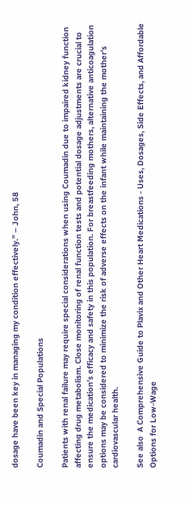dosage have been key in managing my condition effectively.” – John, 58

Coumadin and Special Populations

Patients with renal failure may require special considerations when using Coumadin due to impaired kidney function affecting drug metabolism. Close monitoring of renal function tests and potential dosage adjustments are crucial to ensure the medication’s efficacy and safety in this population. For breastfeeding mothers, alternative anticoagulation options may be considered to minimize the risk of adverse effects on the infant while maintaining the mother’s cardiovascular health.

See also  A Comprehensive Guide to Plavix and Other Heart Medications - Uses, Dosages, Side Effects, and Affordable Options for Low-Wage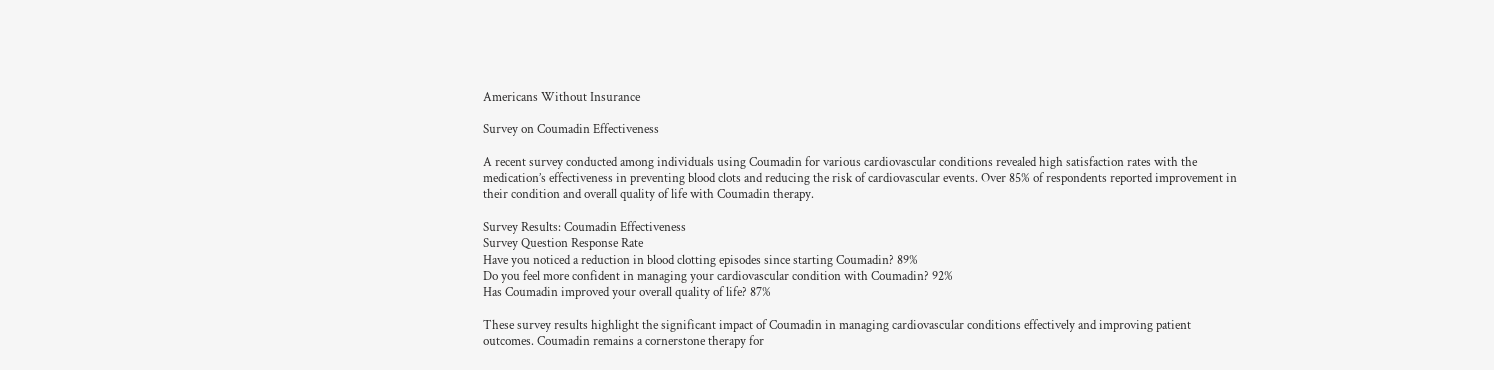Americans Without Insurance

Survey on Coumadin Effectiveness

A recent survey conducted among individuals using Coumadin for various cardiovascular conditions revealed high satisfaction rates with the medication’s effectiveness in preventing blood clots and reducing the risk of cardiovascular events. Over 85% of respondents reported improvement in their condition and overall quality of life with Coumadin therapy.

Survey Results: Coumadin Effectiveness
Survey Question Response Rate
Have you noticed a reduction in blood clotting episodes since starting Coumadin? 89%
Do you feel more confident in managing your cardiovascular condition with Coumadin? 92%
Has Coumadin improved your overall quality of life? 87%

These survey results highlight the significant impact of Coumadin in managing cardiovascular conditions effectively and improving patient outcomes. Coumadin remains a cornerstone therapy for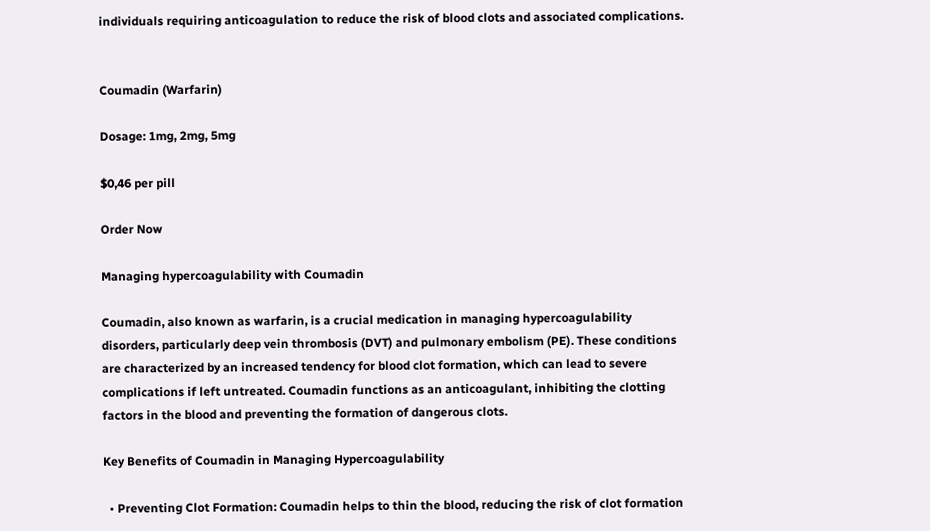individuals requiring anticoagulation to reduce the risk of blood clots and associated complications.


Coumadin (Warfarin)

Dosage: 1mg, 2mg, 5mg

$0,46 per pill

Order Now

Managing hypercoagulability with Coumadin

Coumadin, also known as warfarin, is a crucial medication in managing hypercoagulability disorders, particularly deep vein thrombosis (DVT) and pulmonary embolism (PE). These conditions are characterized by an increased tendency for blood clot formation, which can lead to severe complications if left untreated. Coumadin functions as an anticoagulant, inhibiting the clotting factors in the blood and preventing the formation of dangerous clots.

Key Benefits of Coumadin in Managing Hypercoagulability

  • Preventing Clot Formation: Coumadin helps to thin the blood, reducing the risk of clot formation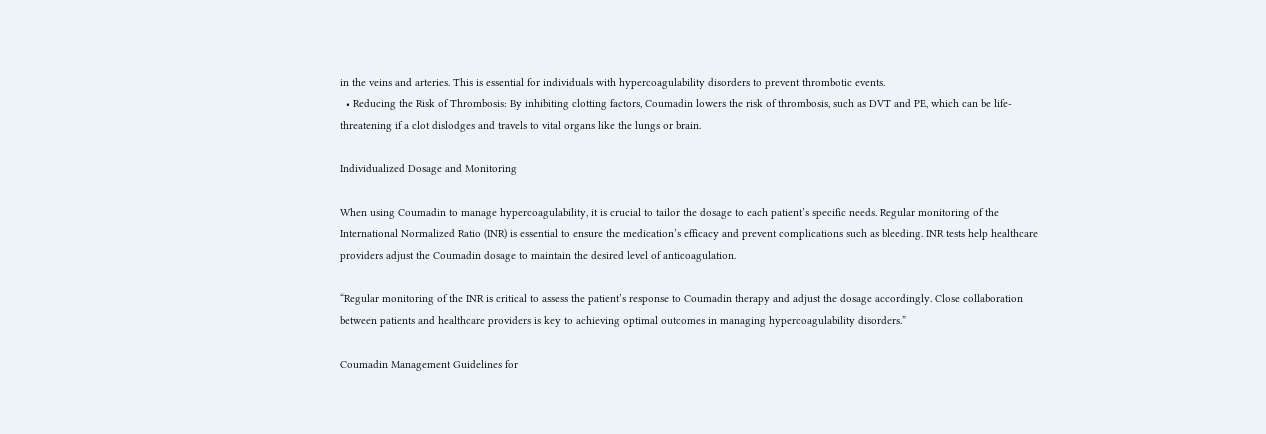in the veins and arteries. This is essential for individuals with hypercoagulability disorders to prevent thrombotic events.
  • Reducing the Risk of Thrombosis: By inhibiting clotting factors, Coumadin lowers the risk of thrombosis, such as DVT and PE, which can be life-threatening if a clot dislodges and travels to vital organs like the lungs or brain.

Individualized Dosage and Monitoring

When using Coumadin to manage hypercoagulability, it is crucial to tailor the dosage to each patient’s specific needs. Regular monitoring of the International Normalized Ratio (INR) is essential to ensure the medication’s efficacy and prevent complications such as bleeding. INR tests help healthcare providers adjust the Coumadin dosage to maintain the desired level of anticoagulation.

“Regular monitoring of the INR is critical to assess the patient’s response to Coumadin therapy and adjust the dosage accordingly. Close collaboration between patients and healthcare providers is key to achieving optimal outcomes in managing hypercoagulability disorders.”

Coumadin Management Guidelines for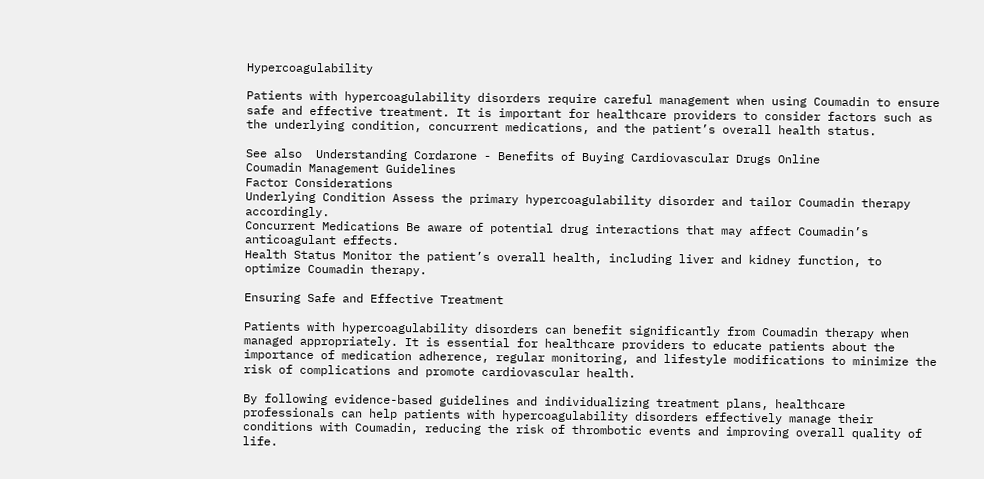Hypercoagulability

Patients with hypercoagulability disorders require careful management when using Coumadin to ensure safe and effective treatment. It is important for healthcare providers to consider factors such as the underlying condition, concurrent medications, and the patient’s overall health status.

See also  Understanding Cordarone - Benefits of Buying Cardiovascular Drugs Online
Coumadin Management Guidelines
Factor Considerations
Underlying Condition Assess the primary hypercoagulability disorder and tailor Coumadin therapy accordingly.
Concurrent Medications Be aware of potential drug interactions that may affect Coumadin’s anticoagulant effects.
Health Status Monitor the patient’s overall health, including liver and kidney function, to optimize Coumadin therapy.

Ensuring Safe and Effective Treatment

Patients with hypercoagulability disorders can benefit significantly from Coumadin therapy when managed appropriately. It is essential for healthcare providers to educate patients about the importance of medication adherence, regular monitoring, and lifestyle modifications to minimize the risk of complications and promote cardiovascular health.

By following evidence-based guidelines and individualizing treatment plans, healthcare professionals can help patients with hypercoagulability disorders effectively manage their conditions with Coumadin, reducing the risk of thrombotic events and improving overall quality of life.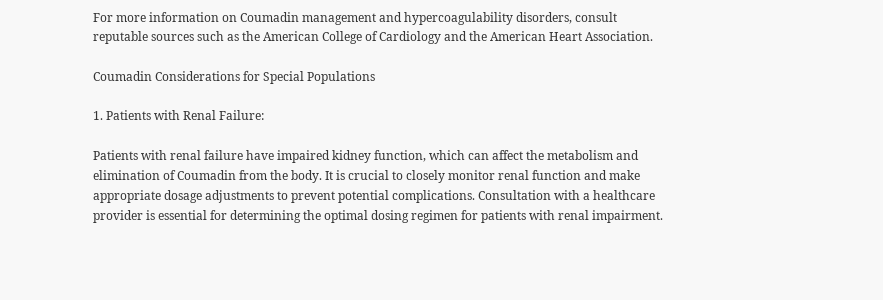For more information on Coumadin management and hypercoagulability disorders, consult reputable sources such as the American College of Cardiology and the American Heart Association.

Coumadin Considerations for Special Populations

1. Patients with Renal Failure:

Patients with renal failure have impaired kidney function, which can affect the metabolism and elimination of Coumadin from the body. It is crucial to closely monitor renal function and make appropriate dosage adjustments to prevent potential complications. Consultation with a healthcare provider is essential for determining the optimal dosing regimen for patients with renal impairment.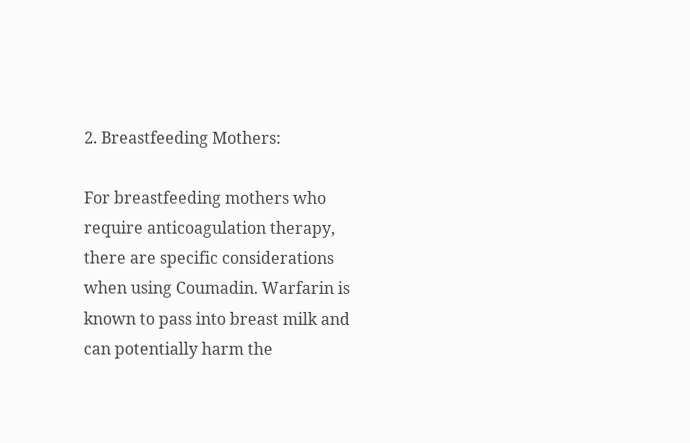2. Breastfeeding Mothers:

For breastfeeding mothers who require anticoagulation therapy, there are specific considerations when using Coumadin. Warfarin is known to pass into breast milk and can potentially harm the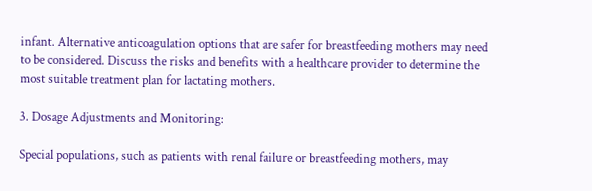infant. Alternative anticoagulation options that are safer for breastfeeding mothers may need to be considered. Discuss the risks and benefits with a healthcare provider to determine the most suitable treatment plan for lactating mothers.

3. Dosage Adjustments and Monitoring:

Special populations, such as patients with renal failure or breastfeeding mothers, may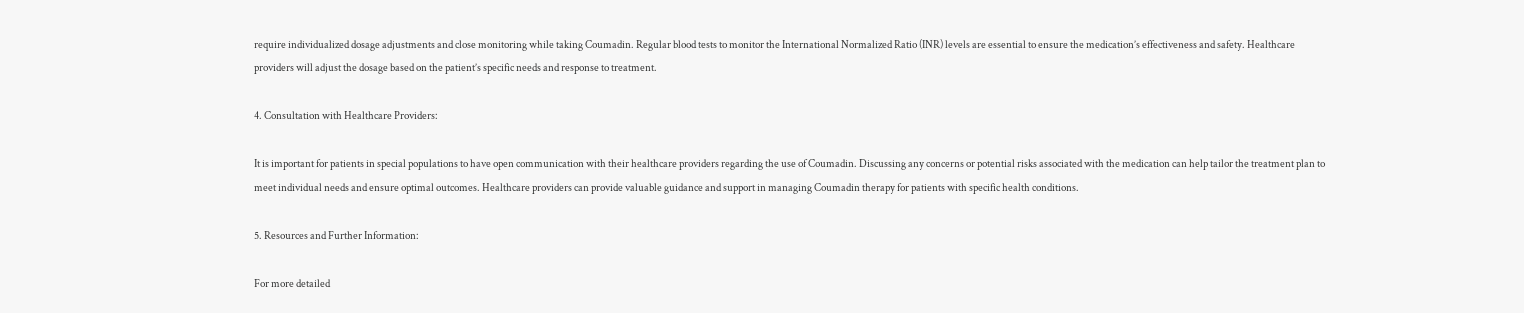require individualized dosage adjustments and close monitoring while taking Coumadin. Regular blood tests to monitor the International Normalized Ratio (INR) levels are essential to ensure the medication’s effectiveness and safety. Healthcare providers will adjust the dosage based on the patient’s specific needs and response to treatment.

4. Consultation with Healthcare Providers:

It is important for patients in special populations to have open communication with their healthcare providers regarding the use of Coumadin. Discussing any concerns or potential risks associated with the medication can help tailor the treatment plan to meet individual needs and ensure optimal outcomes. Healthcare providers can provide valuable guidance and support in managing Coumadin therapy for patients with specific health conditions.

5. Resources and Further Information:

For more detailed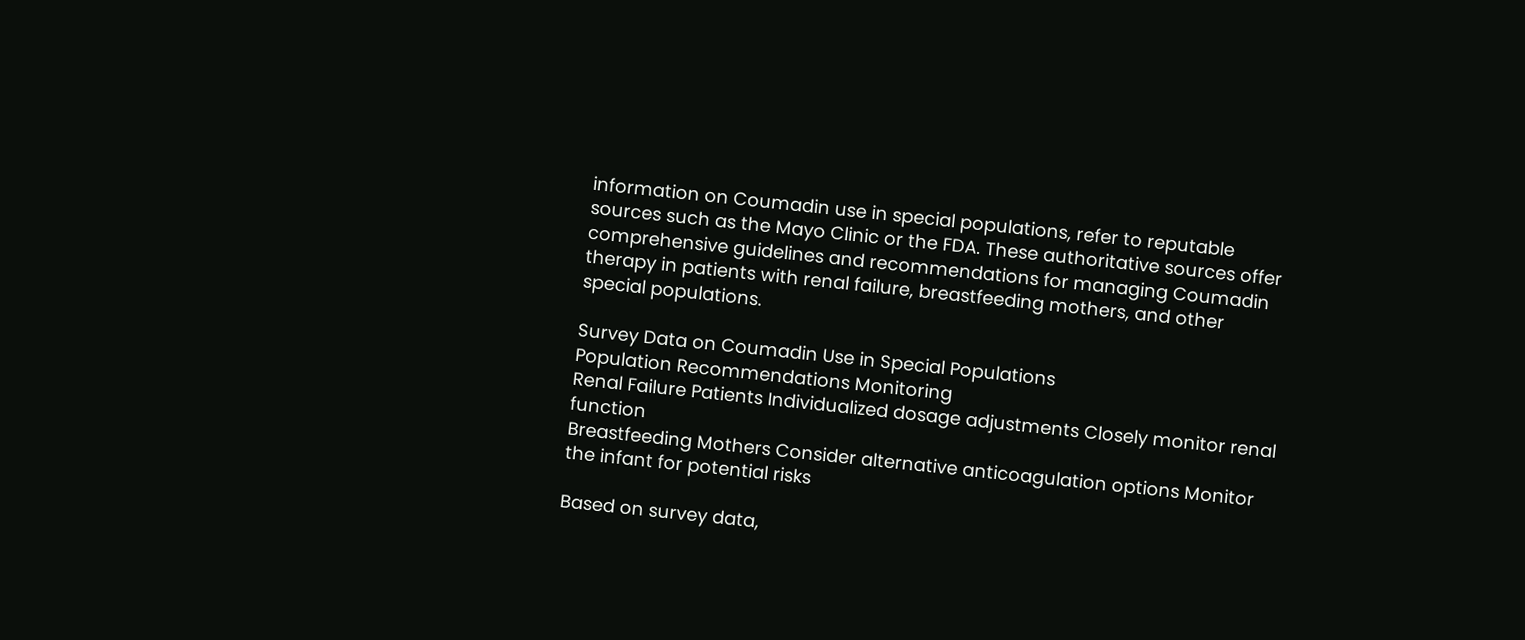information on Coumadin use in special populations, refer to reputable sources such as the Mayo Clinic or the FDA. These authoritative sources offer comprehensive guidelines and recommendations for managing Coumadin therapy in patients with renal failure, breastfeeding mothers, and other special populations.

Survey Data on Coumadin Use in Special Populations
Population Recommendations Monitoring
Renal Failure Patients Individualized dosage adjustments Closely monitor renal function
Breastfeeding Mothers Consider alternative anticoagulation options Monitor the infant for potential risks

Based on survey data,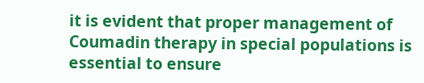it is evident that proper management of Coumadin therapy in special populations is essential to ensure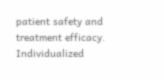patient safety and treatment efficacy. Individualized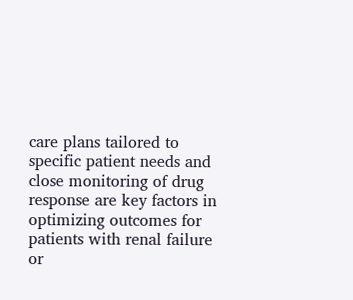care plans tailored to specific patient needs and close monitoring of drug response are key factors in optimizing outcomes for patients with renal failure or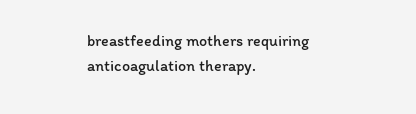breastfeeding mothers requiring anticoagulation therapy.